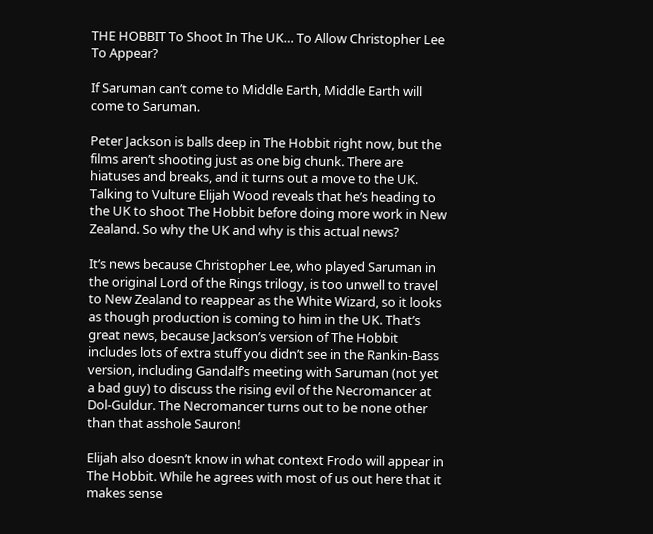THE HOBBIT To Shoot In The UK… To Allow Christopher Lee To Appear?

If Saruman can’t come to Middle Earth, Middle Earth will come to Saruman.

Peter Jackson is balls deep in The Hobbit right now, but the films aren’t shooting just as one big chunk. There are hiatuses and breaks, and it turns out a move to the UK. Talking to Vulture Elijah Wood reveals that he’s heading to the UK to shoot The Hobbit before doing more work in New Zealand. So why the UK and why is this actual news?

It’s news because Christopher Lee, who played Saruman in the original Lord of the Rings trilogy, is too unwell to travel to New Zealand to reappear as the White Wizard, so it looks as though production is coming to him in the UK. That’s great news, because Jackson’s version of The Hobbit includes lots of extra stuff you didn’t see in the Rankin-Bass version, including Gandalf’s meeting with Saruman (not yet a bad guy) to discuss the rising evil of the Necromancer at Dol-Guldur. The Necromancer turns out to be none other than that asshole Sauron!

Elijah also doesn’t know in what context Frodo will appear in The Hobbit. While he agrees with most of us out here that it makes sense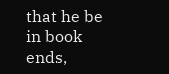that he be in book ends,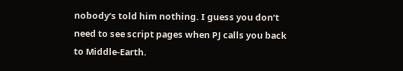nobody’s told him nothing. I guess you don’t need to see script pages when PJ calls you back to Middle-Earth.